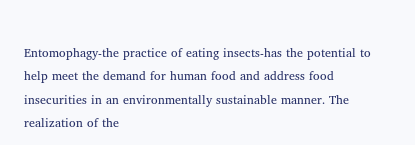Entomophagy-the practice of eating insects-has the potential to help meet the demand for human food and address food insecurities in an environmentally sustainable manner. The realization of the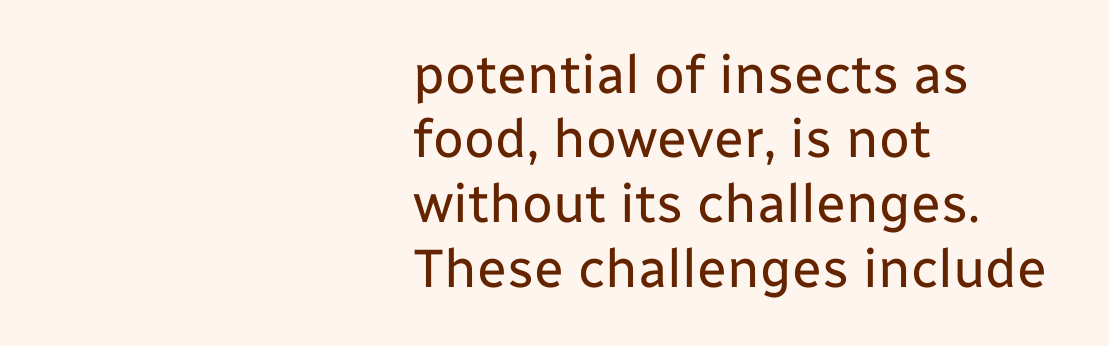potential of insects as food, however, is not without its challenges. These challenges include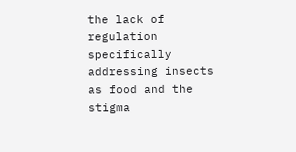the lack of regulation specifically addressing insects as food and the stigma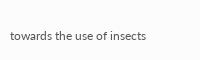towards the use of insects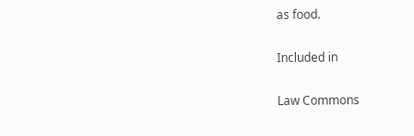as food.

Included in

Law Commons